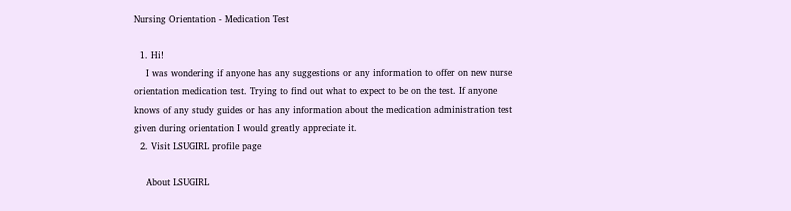Nursing Orientation - Medication Test

  1. Hi!
    I was wondering if anyone has any suggestions or any information to offer on new nurse orientation medication test. Trying to find out what to expect to be on the test. If anyone knows of any study guides or has any information about the medication administration test given during orientation I would greatly appreciate it.
  2. Visit LSUGIRL profile page

    About LSUGIRL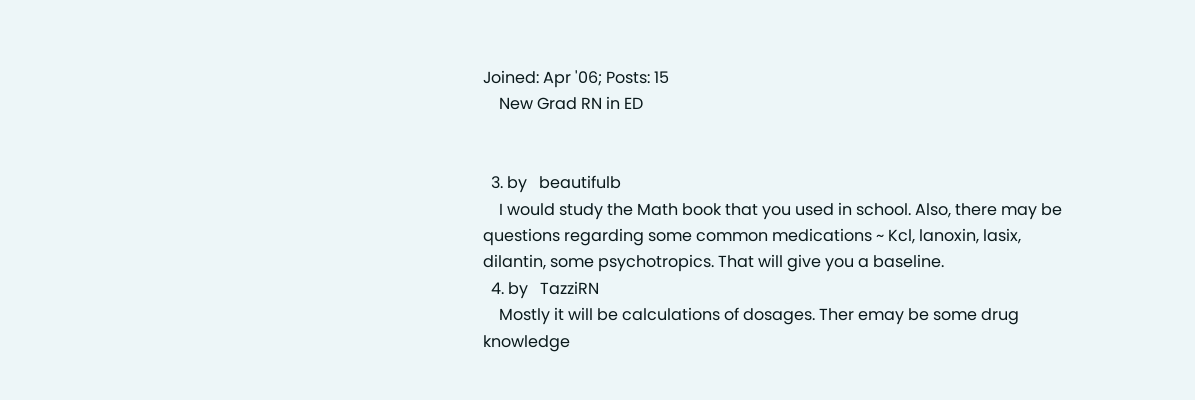Joined: Apr '06; Posts: 15
    New Grad RN in ED


  3. by   beautifulb
    I would study the Math book that you used in school. Also, there may be questions regarding some common medications ~ Kcl, lanoxin, lasix, dilantin, some psychotropics. That will give you a baseline.
  4. by   TazziRN
    Mostly it will be calculations of dosages. Ther emay be some drug knowledge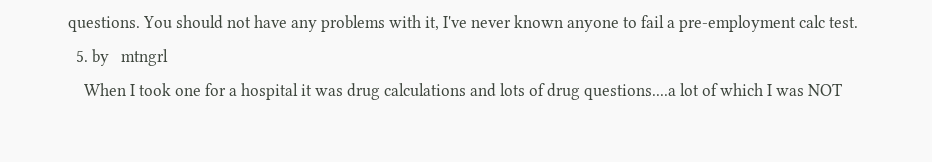questions. You should not have any problems with it, I've never known anyone to fail a pre-employment calc test.
  5. by   mtngrl
    When I took one for a hospital it was drug calculations and lots of drug questions....a lot of which I was NOT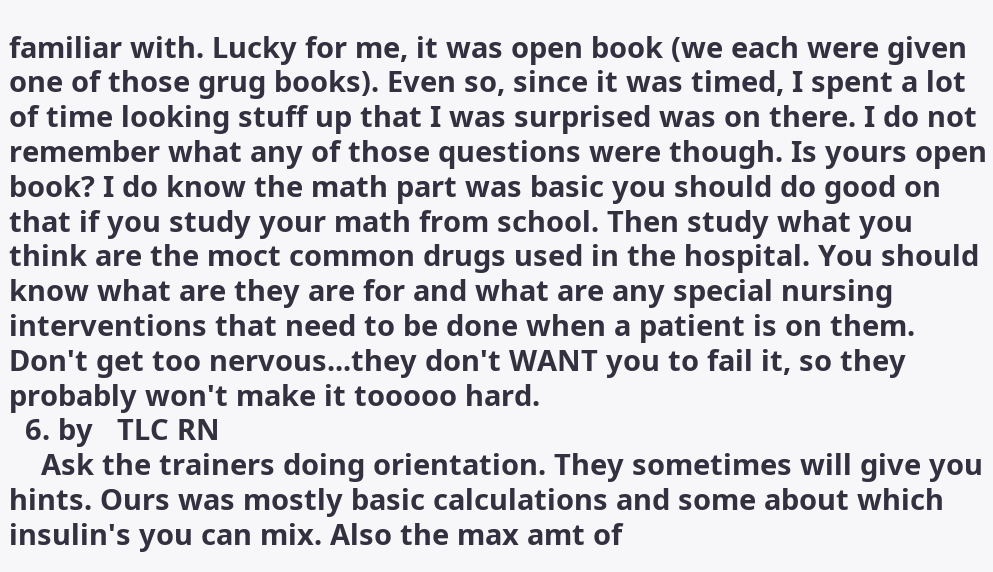familiar with. Lucky for me, it was open book (we each were given one of those grug books). Even so, since it was timed, I spent a lot of time looking stuff up that I was surprised was on there. I do not remember what any of those questions were though. Is yours open book? I do know the math part was basic you should do good on that if you study your math from school. Then study what you think are the moct common drugs used in the hospital. You should know what are they are for and what are any special nursing interventions that need to be done when a patient is on them. Don't get too nervous...they don't WANT you to fail it, so they probably won't make it tooooo hard.
  6. by   TLC RN
    Ask the trainers doing orientation. They sometimes will give you hints. Ours was mostly basic calculations and some about which insulin's you can mix. Also the max amt of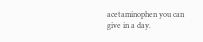acetaminophen you can give in a day.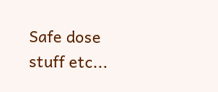Safe dose stuff etc...